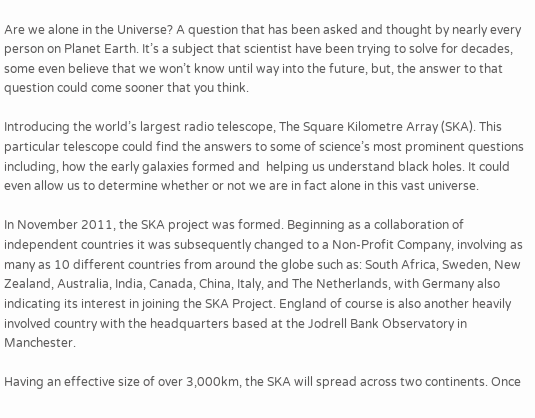Are we alone in the Universe? A question that has been asked and thought by nearly every person on Planet Earth. It’s a subject that scientist have been trying to solve for decades, some even believe that we won’t know until way into the future, but, the answer to that question could come sooner that you think.

Introducing the world’s largest radio telescope, The Square Kilometre Array (SKA). This particular telescope could find the answers to some of science’s most prominent questions including, how the early galaxies formed and  helping us understand black holes. It could even allow us to determine whether or not we are in fact alone in this vast universe.

In November 2011, the SKA project was formed. Beginning as a collaboration of independent countries it was subsequently changed to a Non-Profit Company, involving as many as 10 different countries from around the globe such as: South Africa, Sweden, New Zealand, Australia, India, Canada, China, Italy, and The Netherlands, with Germany also indicating its interest in joining the SKA Project. England of course is also another heavily involved country with the headquarters based at the Jodrell Bank Observatory in Manchester.

Having an effective size of over 3,000km, the SKA will spread across two continents. Once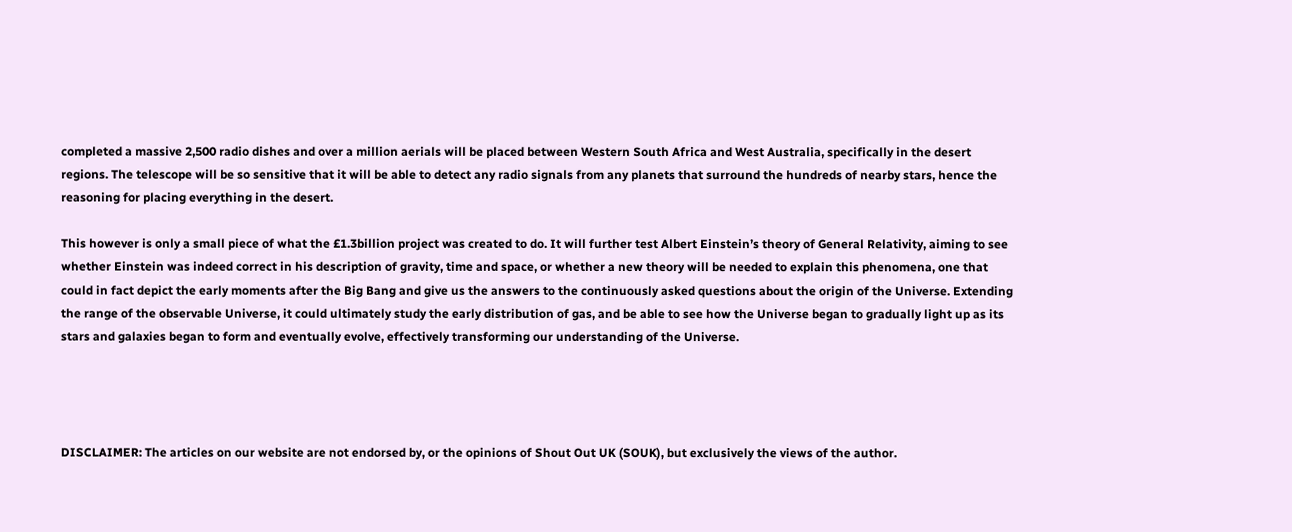completed a massive 2,500 radio dishes and over a million aerials will be placed between Western South Africa and West Australia, specifically in the desert regions. The telescope will be so sensitive that it will be able to detect any radio signals from any planets that surround the hundreds of nearby stars, hence the reasoning for placing everything in the desert.

This however is only a small piece of what the £1.3billion project was created to do. It will further test Albert Einstein’s theory of General Relativity, aiming to see whether Einstein was indeed correct in his description of gravity, time and space, or whether a new theory will be needed to explain this phenomena, one that could in fact depict the early moments after the Big Bang and give us the answers to the continuously asked questions about the origin of the Universe. Extending the range of the observable Universe, it could ultimately study the early distribution of gas, and be able to see how the Universe began to gradually light up as its stars and galaxies began to form and eventually evolve, effectively transforming our understanding of the Universe.




DISCLAIMER: The articles on our website are not endorsed by, or the opinions of Shout Out UK (SOUK), but exclusively the views of the author.